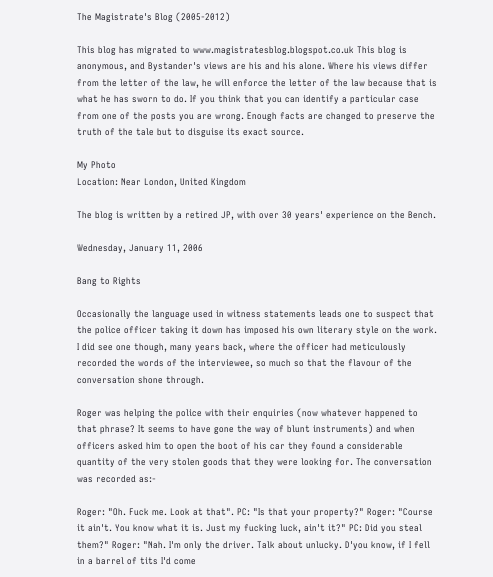The Magistrate's Blog (2005-2012)

This blog has migrated to www.magistratesblog.blogspot.co.uk This blog is anonymous, and Bystander's views are his and his alone. Where his views differ from the letter of the law, he will enforce the letter of the law because that is what he has sworn to do. If you think that you can identify a particular case from one of the posts you are wrong. Enough facts are changed to preserve the truth of the tale but to disguise its exact source.

My Photo
Location: Near London, United Kingdom

The blog is written by a retired JP, with over 30 years' experience on the Bench.

Wednesday, January 11, 2006

Bang to Rights

Occasionally the language used in witness statements leads one to suspect that the police officer taking it down has imposed his own literary style on the work. I did see one though, many years back, where the officer had meticulously recorded the words of the interviewee, so much so that the flavour of the conversation shone through.

Roger was helping the police with their enquiries (now whatever happened to that phrase? It seems to have gone the way of blunt instruments) and when officers asked him to open the boot of his car they found a considerable quantity of the very stolen goods that they were looking for. The conversation was recorded as:-

Roger: "Oh. Fuck me. Look at that". PC: "Is that your property?" Roger: "Course it ain't. You know what it is. Just my fucking luck, ain't it?" PC: Did you steal them?" Roger: "Nah. I'm only the driver. Talk about unlucky. D'you know, if I fell in a barrel of tits I'd come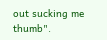out sucking me thumb".